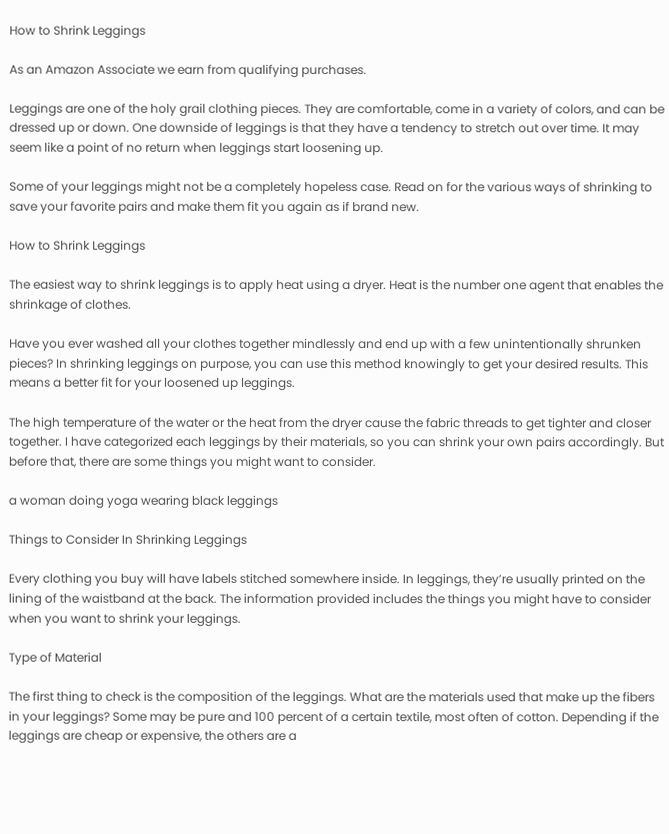How to Shrink Leggings

As an Amazon Associate we earn from qualifying purchases.

Leggings are one of the holy grail clothing pieces. They are comfortable, come in a variety of colors, and can be dressed up or down. One downside of leggings is that they have a tendency to stretch out over time. It may seem like a point of no return when leggings start loosening up.

Some of your leggings might not be a completely hopeless case. Read on for the various ways of shrinking to save your favorite pairs and make them fit you again as if brand new.

How to Shrink Leggings

The easiest way to shrink leggings is to apply heat using a dryer. Heat is the number one agent that enables the shrinkage of clothes.

Have you ever washed all your clothes together mindlessly and end up with a few unintentionally shrunken pieces? In shrinking leggings on purpose, you can use this method knowingly to get your desired results. This means a better fit for your loosened up leggings.

The high temperature of the water or the heat from the dryer cause the fabric threads to get tighter and closer together. I have categorized each leggings by their materials, so you can shrink your own pairs accordingly. But before that, there are some things you might want to consider.

a woman doing yoga wearing black leggings

Things to Consider In Shrinking Leggings

Every clothing you buy will have labels stitched somewhere inside. In leggings, they’re usually printed on the lining of the waistband at the back. The information provided includes the things you might have to consider when you want to shrink your leggings.

Type of Material

The first thing to check is the composition of the leggings. What are the materials used that make up the fibers in your leggings? Some may be pure and 100 percent of a certain textile, most often of cotton. Depending if the leggings are cheap or expensive, the others are a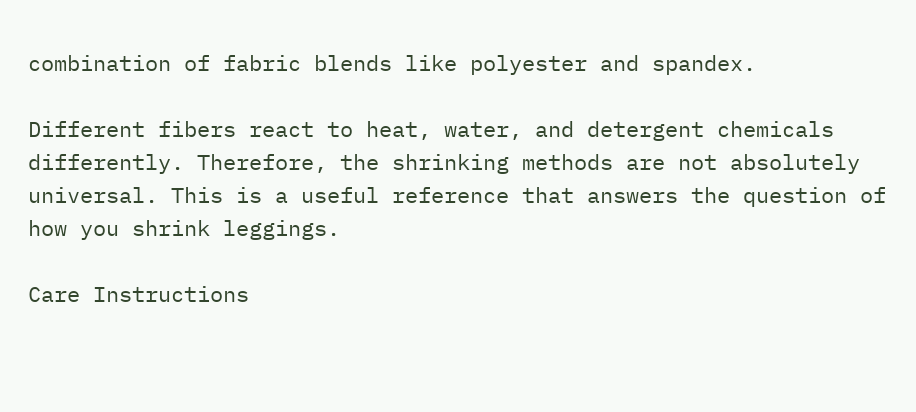combination of fabric blends like polyester and spandex.

Different fibers react to heat, water, and detergent chemicals differently. Therefore, the shrinking methods are not absolutely universal. This is a useful reference that answers the question of how you shrink leggings.

Care Instructions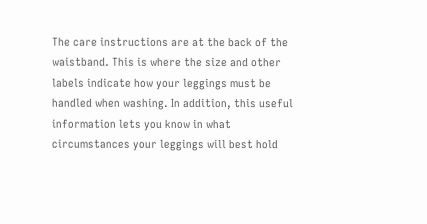The care instructions are at the back of the waistband. This is where the size and other labels indicate how your leggings must be handled when washing. In addition, this useful information lets you know in what circumstances your leggings will best hold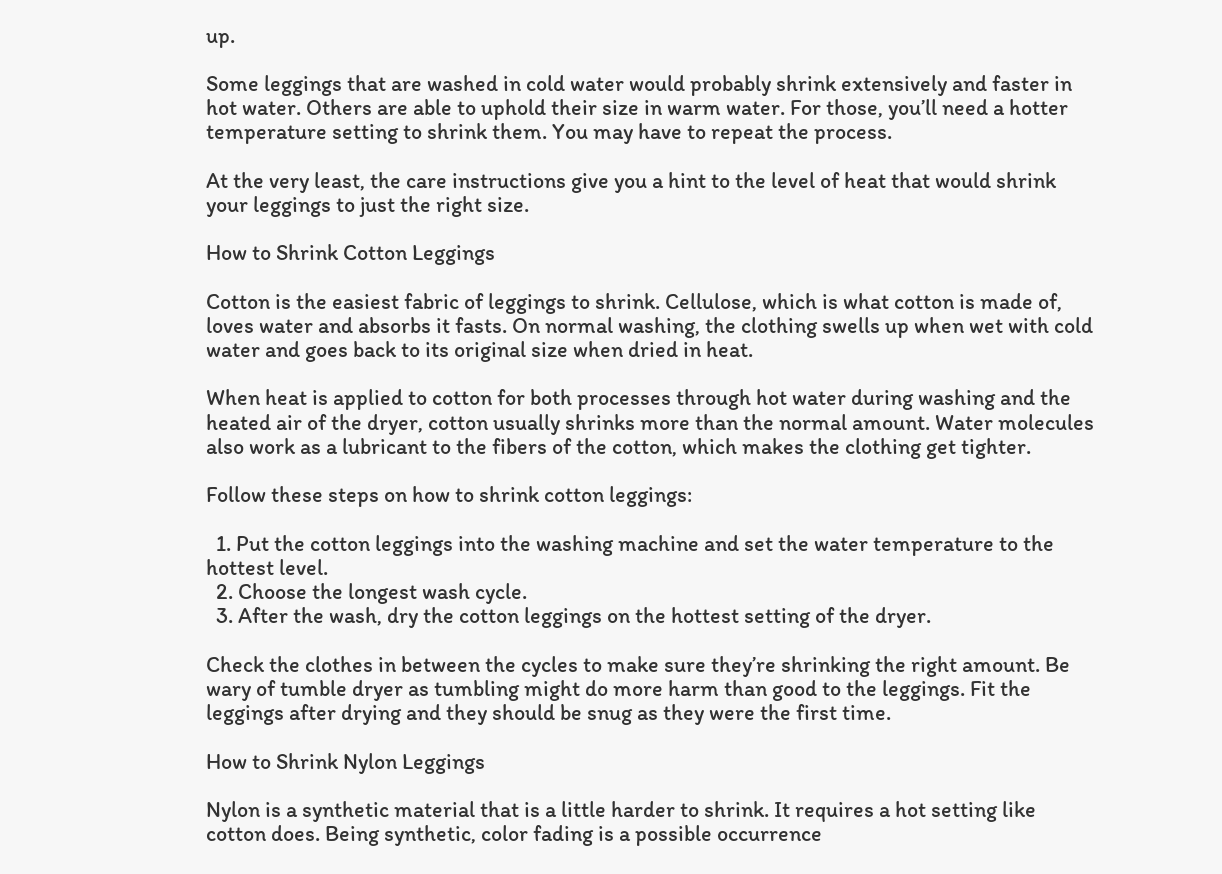up.

Some leggings that are washed in cold water would probably shrink extensively and faster in hot water. Others are able to uphold their size in warm water. For those, you’ll need a hotter temperature setting to shrink them. You may have to repeat the process.

At the very least, the care instructions give you a hint to the level of heat that would shrink your leggings to just the right size.

How to Shrink Cotton Leggings

Cotton is the easiest fabric of leggings to shrink. Cellulose, which is what cotton is made of, loves water and absorbs it fasts. On normal washing, the clothing swells up when wet with cold water and goes back to its original size when dried in heat.

When heat is applied to cotton for both processes through hot water during washing and the heated air of the dryer, cotton usually shrinks more than the normal amount. Water molecules also work as a lubricant to the fibers of the cotton, which makes the clothing get tighter.

Follow these steps on how to shrink cotton leggings:

  1. Put the cotton leggings into the washing machine and set the water temperature to the hottest level.
  2. Choose the longest wash cycle.
  3. After the wash, dry the cotton leggings on the hottest setting of the dryer.

Check the clothes in between the cycles to make sure they’re shrinking the right amount. Be wary of tumble dryer as tumbling might do more harm than good to the leggings. Fit the leggings after drying and they should be snug as they were the first time.

How to Shrink Nylon Leggings

Nylon is a synthetic material that is a little harder to shrink. It requires a hot setting like cotton does. Being synthetic, color fading is a possible occurrence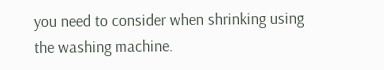you need to consider when shrinking using the washing machine.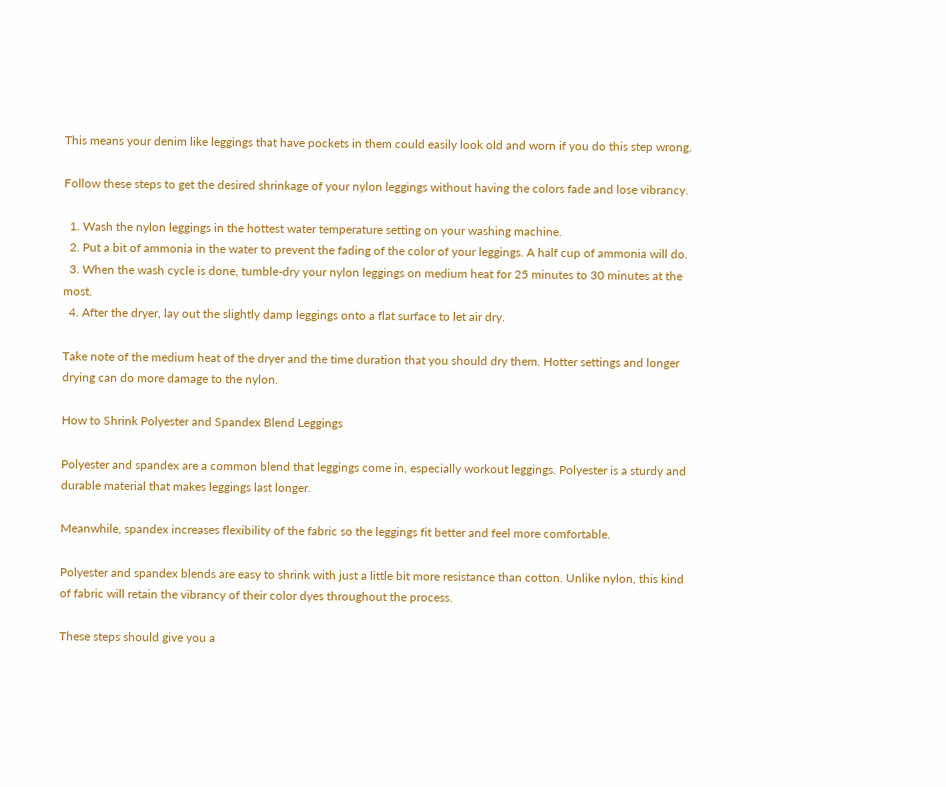This means your denim like leggings that have pockets in them could easily look old and worn if you do this step wrong.

Follow these steps to get the desired shrinkage of your nylon leggings without having the colors fade and lose vibrancy.

  1. Wash the nylon leggings in the hottest water temperature setting on your washing machine.
  2. Put a bit of ammonia in the water to prevent the fading of the color of your leggings. A half cup of ammonia will do.
  3. When the wash cycle is done, tumble-dry your nylon leggings on medium heat for 25 minutes to 30 minutes at the most.
  4. After the dryer, lay out the slightly damp leggings onto a flat surface to let air dry.

Take note of the medium heat of the dryer and the time duration that you should dry them. Hotter settings and longer drying can do more damage to the nylon.

How to Shrink Polyester and Spandex Blend Leggings

Polyester and spandex are a common blend that leggings come in, especially workout leggings. Polyester is a sturdy and durable material that makes leggings last longer.

Meanwhile, spandex increases flexibility of the fabric so the leggings fit better and feel more comfortable.

Polyester and spandex blends are easy to shrink with just a little bit more resistance than cotton. Unlike nylon, this kind of fabric will retain the vibrancy of their color dyes throughout the process.

These steps should give you a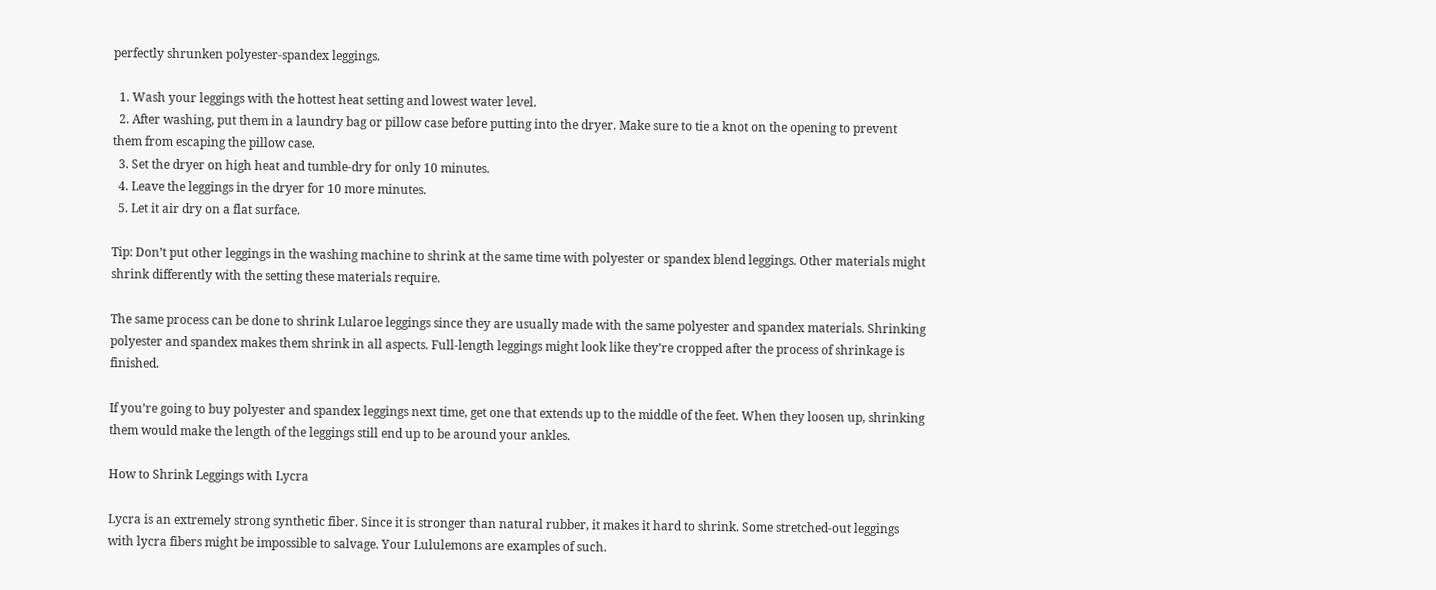perfectly shrunken polyester-spandex leggings.

  1. Wash your leggings with the hottest heat setting and lowest water level.
  2. After washing, put them in a laundry bag or pillow case before putting into the dryer. Make sure to tie a knot on the opening to prevent them from escaping the pillow case.
  3. Set the dryer on high heat and tumble-dry for only 10 minutes.
  4. Leave the leggings in the dryer for 10 more minutes.
  5. Let it air dry on a flat surface.

Tip: Don’t put other leggings in the washing machine to shrink at the same time with polyester or spandex blend leggings. Other materials might shrink differently with the setting these materials require.

The same process can be done to shrink Lularoe leggings since they are usually made with the same polyester and spandex materials. Shrinking polyester and spandex makes them shrink in all aspects. Full-length leggings might look like they’re cropped after the process of shrinkage is finished.

If you’re going to buy polyester and spandex leggings next time, get one that extends up to the middle of the feet. When they loosen up, shrinking them would make the length of the leggings still end up to be around your ankles.

How to Shrink Leggings with Lycra

Lycra is an extremely strong synthetic fiber. Since it is stronger than natural rubber, it makes it hard to shrink. Some stretched-out leggings with lycra fibers might be impossible to salvage. Your Lululemons are examples of such.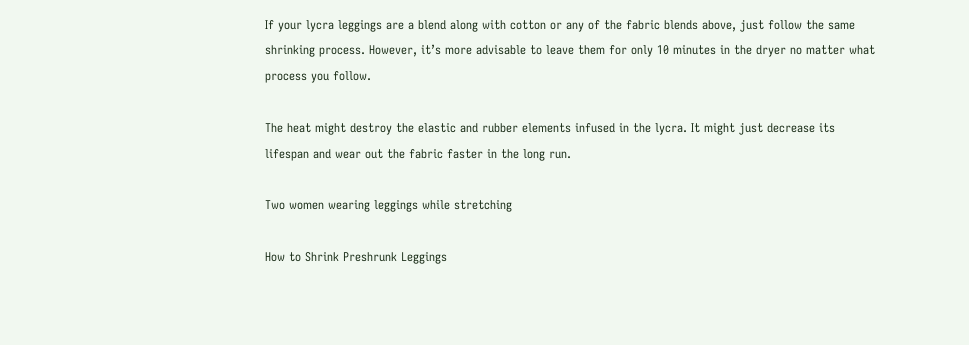If your lycra leggings are a blend along with cotton or any of the fabric blends above, just follow the same shrinking process. However, it’s more advisable to leave them for only 10 minutes in the dryer no matter what process you follow.

The heat might destroy the elastic and rubber elements infused in the lycra. It might just decrease its lifespan and wear out the fabric faster in the long run.

Two women wearing leggings while stretching

How to Shrink Preshrunk Leggings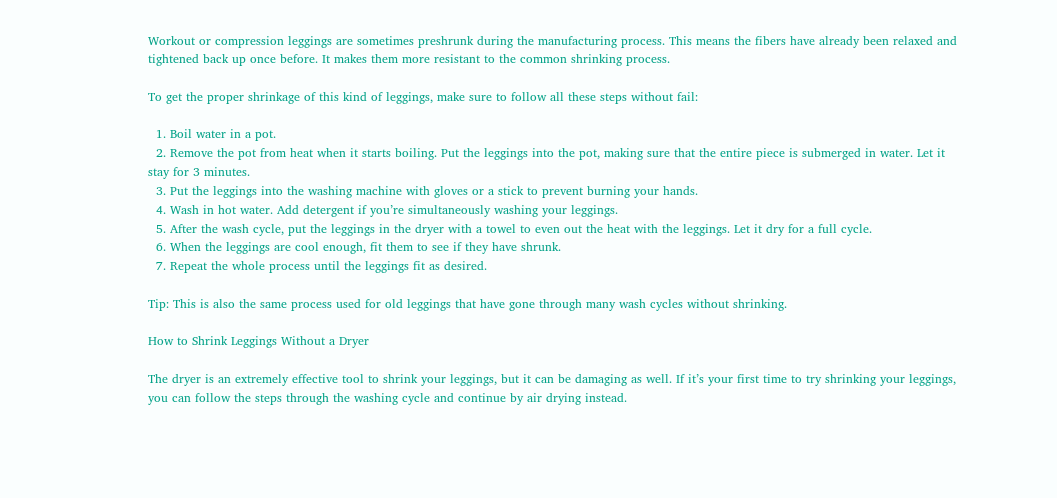Workout or compression leggings are sometimes preshrunk during the manufacturing process. This means the fibers have already been relaxed and tightened back up once before. It makes them more resistant to the common shrinking process.

To get the proper shrinkage of this kind of leggings, make sure to follow all these steps without fail:

  1. Boil water in a pot.
  2. Remove the pot from heat when it starts boiling. Put the leggings into the pot, making sure that the entire piece is submerged in water. Let it stay for 3 minutes.
  3. Put the leggings into the washing machine with gloves or a stick to prevent burning your hands.
  4. Wash in hot water. Add detergent if you’re simultaneously washing your leggings.
  5. After the wash cycle, put the leggings in the dryer with a towel to even out the heat with the leggings. Let it dry for a full cycle.
  6. When the leggings are cool enough, fit them to see if they have shrunk.
  7. Repeat the whole process until the leggings fit as desired.

Tip: This is also the same process used for old leggings that have gone through many wash cycles without shrinking.

How to Shrink Leggings Without a Dryer

The dryer is an extremely effective tool to shrink your leggings, but it can be damaging as well. If it’s your first time to try shrinking your leggings, you can follow the steps through the washing cycle and continue by air drying instead.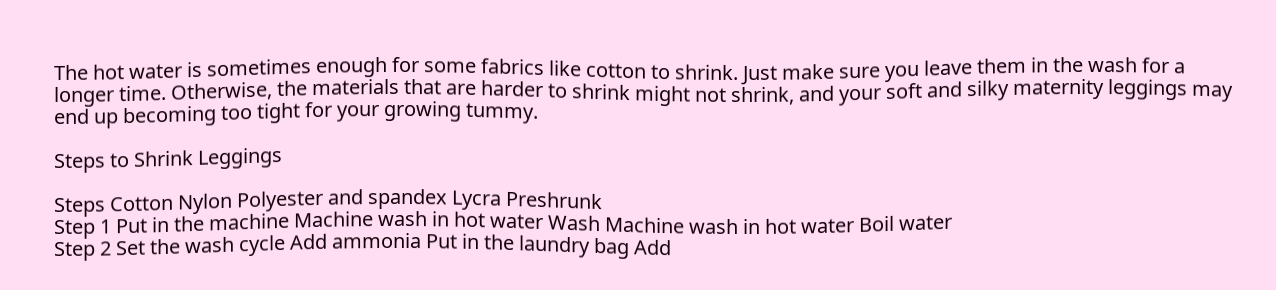The hot water is sometimes enough for some fabrics like cotton to shrink. Just make sure you leave them in the wash for a longer time. Otherwise, the materials that are harder to shrink might not shrink, and your soft and silky maternity leggings may end up becoming too tight for your growing tummy.

Steps to Shrink Leggings

Steps Cotton Nylon Polyester and spandex Lycra Preshrunk
Step 1 Put in the machine Machine wash in hot water Wash Machine wash in hot water Boil water
Step 2 Set the wash cycle Add ammonia Put in the laundry bag Add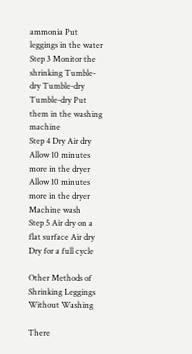ammonia Put leggings in the water
Step 3 Monitor the shrinking Tumble-dry Tumble-dry Tumble-dry Put them in the washing machine
Step 4 Dry Air dry Allow 10 minutes more in the dryer Allow 10 minutes more in the dryer Machine wash
Step 5 Air dry on a flat surface Air dry Dry for a full cycle

Other Methods of Shrinking Leggings Without Washing

There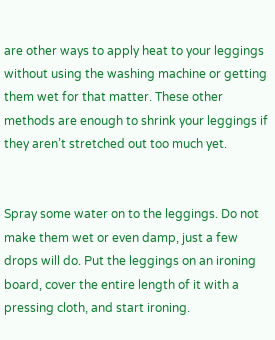are other ways to apply heat to your leggings without using the washing machine or getting them wet for that matter. These other methods are enough to shrink your leggings if they aren’t stretched out too much yet.


Spray some water on to the leggings. Do not make them wet or even damp, just a few drops will do. Put the leggings on an ironing board, cover the entire length of it with a pressing cloth, and start ironing.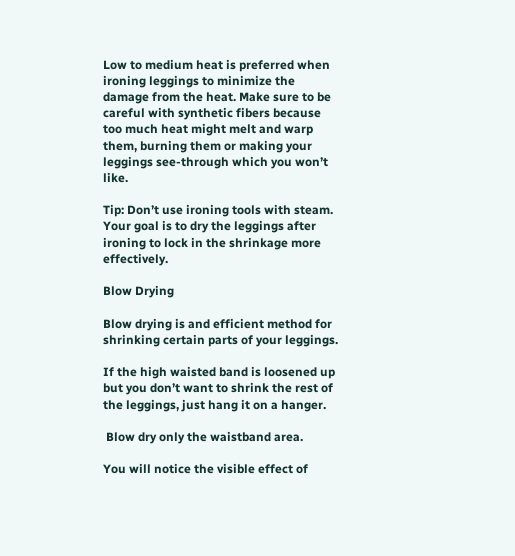Low to medium heat is preferred when ironing leggings to minimize the damage from the heat. Make sure to be careful with synthetic fibers because too much heat might melt and warp them, burning them or making your leggings see-through which you won’t like.

Tip: Don’t use ironing tools with steam. Your goal is to dry the leggings after ironing to lock in the shrinkage more effectively.

Blow Drying

Blow drying is and efficient method for shrinking certain parts of your leggings.

If the high waisted band is loosened up but you don’t want to shrink the rest of the leggings, just hang it on a hanger.

 Blow dry only the waistband area.

You will notice the visible effect of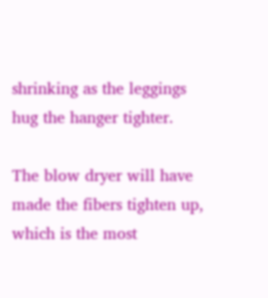shrinking as the leggings hug the hanger tighter.

The blow dryer will have made the fibers tighten up, which is the most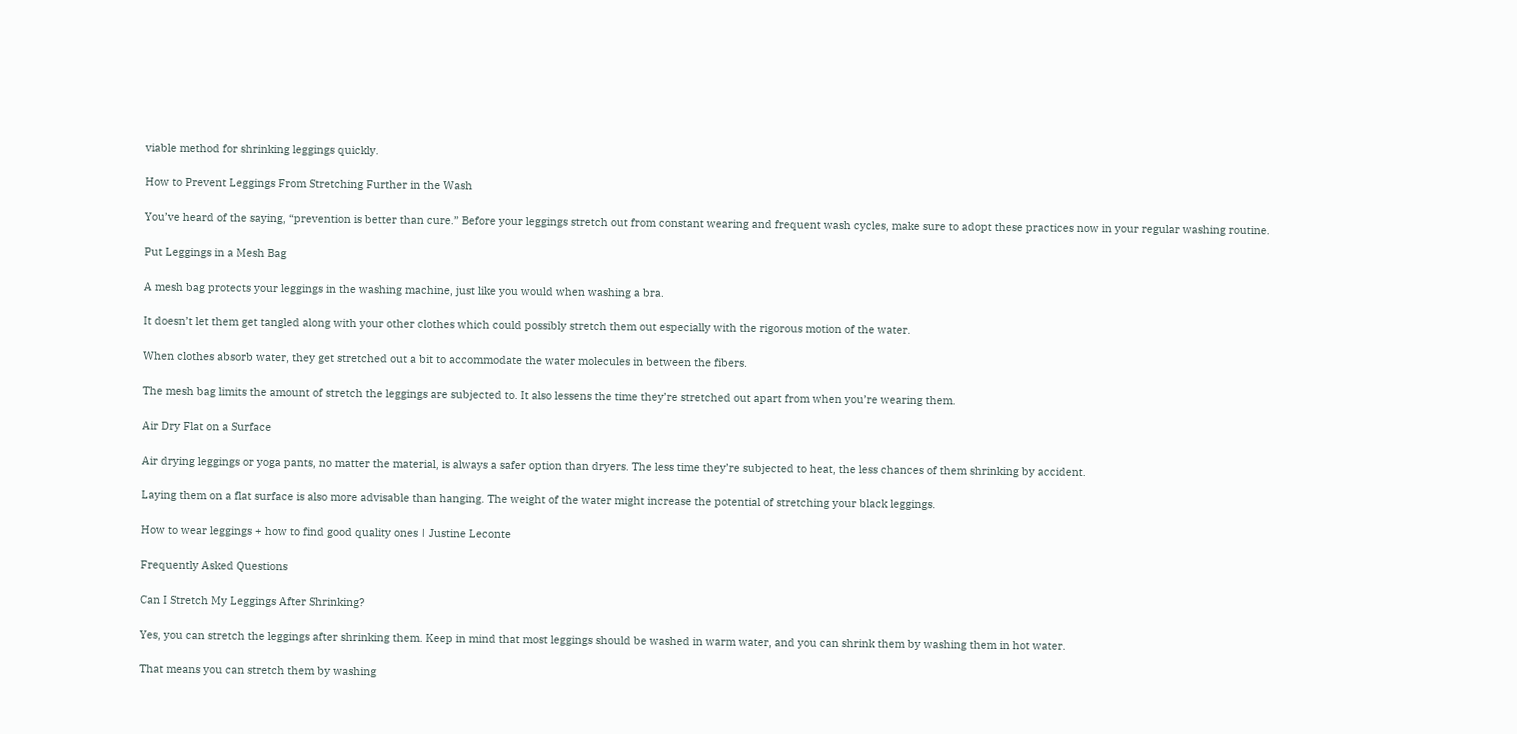viable method for shrinking leggings quickly.

How to Prevent Leggings From Stretching Further in the Wash

You’ve heard of the saying, “prevention is better than cure.” Before your leggings stretch out from constant wearing and frequent wash cycles, make sure to adopt these practices now in your regular washing routine.

Put Leggings in a Mesh Bag

A mesh bag protects your leggings in the washing machine, just like you would when washing a bra.

It doesn’t let them get tangled along with your other clothes which could possibly stretch them out especially with the rigorous motion of the water.

When clothes absorb water, they get stretched out a bit to accommodate the water molecules in between the fibers.

The mesh bag limits the amount of stretch the leggings are subjected to. It also lessens the time they’re stretched out apart from when you’re wearing them.

Air Dry Flat on a Surface

Air drying leggings or yoga pants, no matter the material, is always a safer option than dryers. The less time they’re subjected to heat, the less chances of them shrinking by accident.

Laying them on a flat surface is also more advisable than hanging. The weight of the water might increase the potential of stretching your black leggings.

How to wear leggings + how to find good quality ones ǀ Justine Leconte

Frequently Asked Questions

Can I Stretch My Leggings After Shrinking?

Yes, you can stretch the leggings after shrinking them. Keep in mind that most leggings should be washed in warm water, and you can shrink them by washing them in hot water.

That means you can stretch them by washing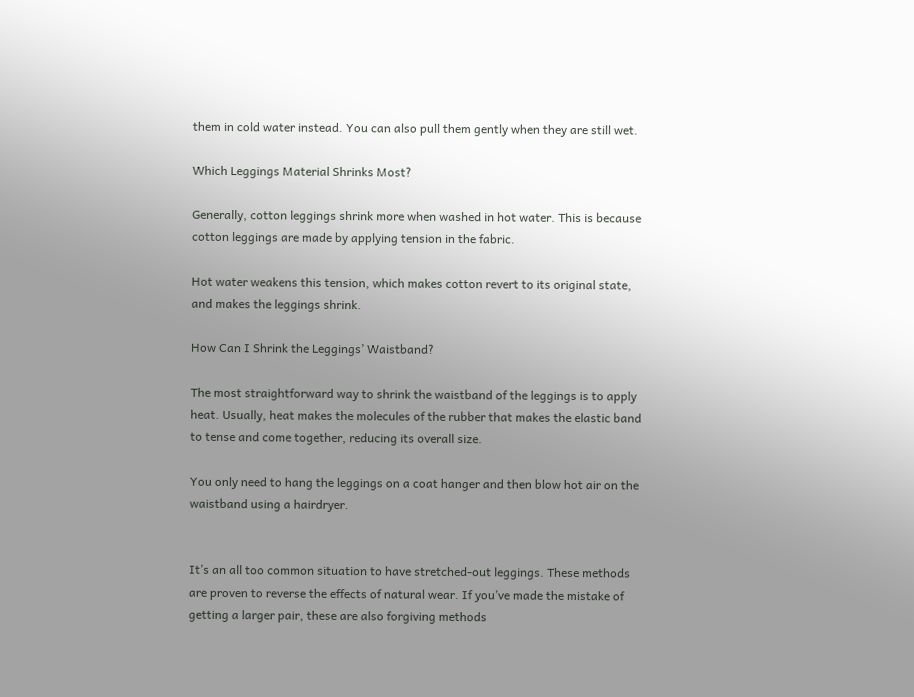them in cold water instead. You can also pull them gently when they are still wet.

Which Leggings Material Shrinks Most?

Generally, cotton leggings shrink more when washed in hot water. This is because cotton leggings are made by applying tension in the fabric.

Hot water weakens this tension, which makes cotton revert to its original state, and makes the leggings shrink.

How Can I Shrink the Leggings’ Waistband?

The most straightforward way to shrink the waistband of the leggings is to apply heat. Usually, heat makes the molecules of the rubber that makes the elastic band to tense and come together, reducing its overall size.

You only need to hang the leggings on a coat hanger and then blow hot air on the waistband using a hairdryer.


It’s an all too common situation to have stretched-out leggings. These methods are proven to reverse the effects of natural wear. If you’ve made the mistake of getting a larger pair, these are also forgiving methods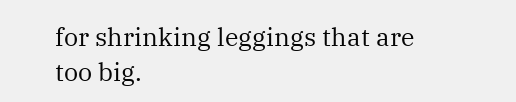for shrinking leggings that are too big.